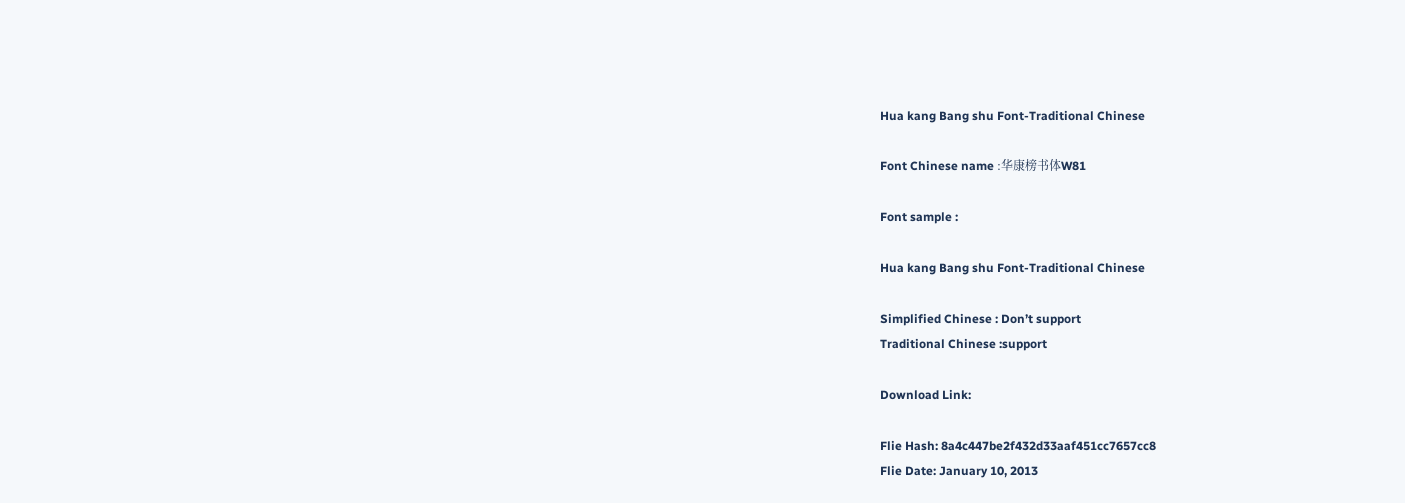Hua kang Bang shu Font-Traditional Chinese

Font Chinese name :华康榜书体W81

Font sample :

Hua kang Bang shu Font-Traditional Chinese

Simplified Chinese : Don’t support
Traditional Chinese :support

Download Link:

Flie Hash: 8a4c447be2f432d33aaf451cc7657cc8
Flie Date: January 10, 2013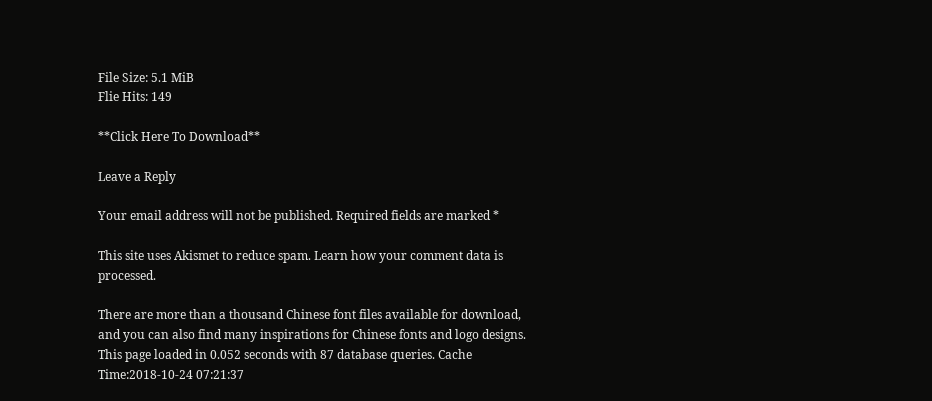File Size: 5.1 MiB
Flie Hits: 149

**Click Here To Download**

Leave a Reply

Your email address will not be published. Required fields are marked *

This site uses Akismet to reduce spam. Learn how your comment data is processed.

There are more than a thousand Chinese font files available for download, and you can also find many inspirations for Chinese fonts and logo designs.
This page loaded in 0.052 seconds with 87 database queries. Cache Time:2018-10-24 07:21:37